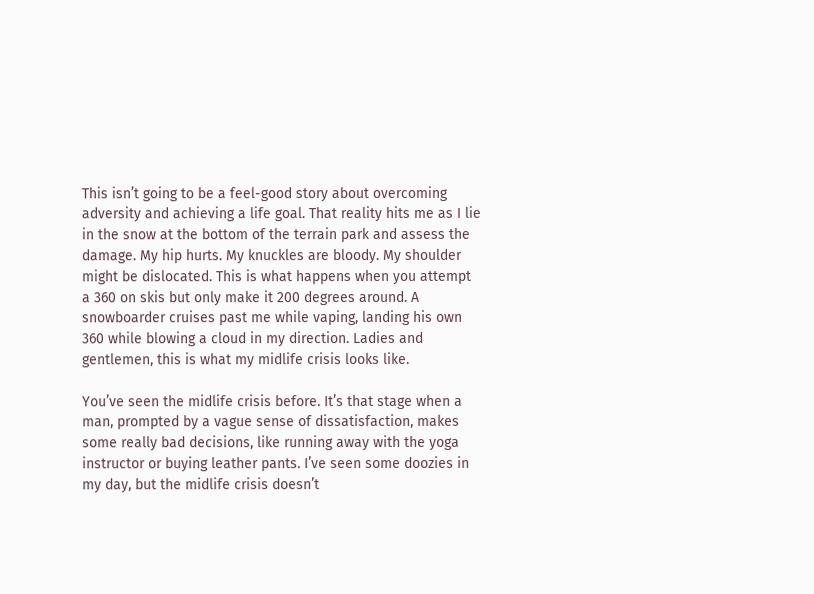This isn’t going to be a feel-good story about overcoming adversity and achieving a life goal. That reality hits me as I lie in the snow at the bottom of the terrain park and assess the damage. My hip hurts. My knuckles are bloody. My shoulder might be dislocated. This is what happens when you attempt a 360 on skis but only make it 200 degrees around. A snowboarder cruises past me while vaping, landing his own 360 while blowing a cloud in my direction. Ladies and gentlemen, this is what my midlife crisis looks like.

You’ve seen the midlife crisis before. It’s that stage when a man, prompted by a vague sense of dissatisfaction, makes some really bad decisions, like running away with the yoga instructor or buying leather pants. I’ve seen some doozies in my day, but the midlife crisis doesn’t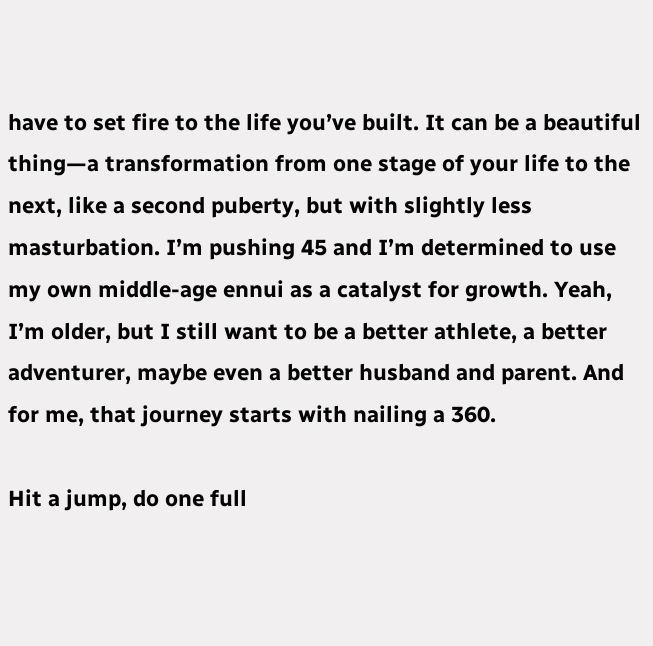have to set fire to the life you’ve built. It can be a beautiful thing—a transformation from one stage of your life to the next, like a second puberty, but with slightly less masturbation. I’m pushing 45 and I’m determined to use my own middle-age ennui as a catalyst for growth. Yeah, I’m older, but I still want to be a better athlete, a better adventurer, maybe even a better husband and parent. And for me, that journey starts with nailing a 360.

Hit a jump, do one full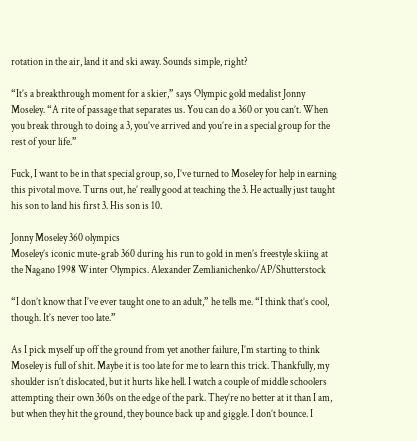rotation in the air, land it and ski away. Sounds simple, right?

“It’s a breakthrough moment for a skier,” says Olympic gold medalist Jonny Moseley. “A rite of passage that separates us. You can do a 360 or you can’t. When you break through to doing a 3, you’ve arrived and you’re in a special group for the rest of your life.”

Fuck, I want to be in that special group, so, I’ve turned to Moseley for help in earning this pivotal move. Turns out, he’ really good at teaching the 3. He actually just taught his son to land his first 3. His son is 10.

Jonny Moseley 360 olympics
Moseley’s iconic mute-grab 360 during his run to gold in men’s freestyle skiing at the Nagano 1998 Winter Olympics. Alexander Zemlianichenko/AP/Shutterstock

“I don’t know that I’ve ever taught one to an adult,” he tells me. “I think that’s cool, though. It’s never too late.”

As I pick myself up off the ground from yet another failure, I’m starting to think Moseley is full of shit. Maybe it is too late for me to learn this trick. Thankfully, my shoulder isn’t dislocated, but it hurts like hell. I watch a couple of middle schoolers attempting their own 360s on the edge of the park. They’re no better at it than I am, but when they hit the ground, they bounce back up and giggle. I don’t bounce. I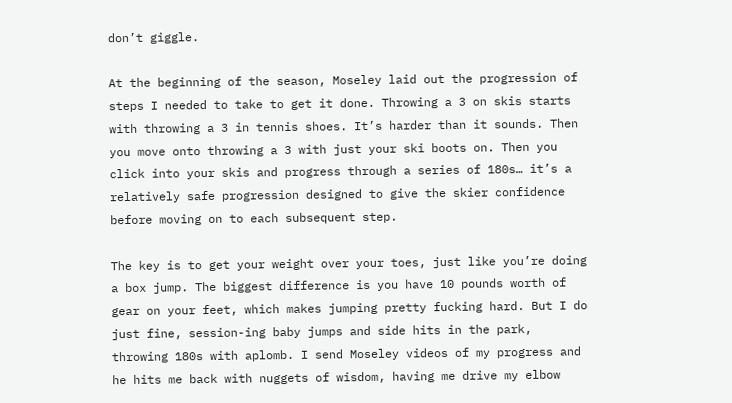don’t giggle.

At the beginning of the season, Moseley laid out the progression of steps I needed to take to get it done. Throwing a 3 on skis starts with throwing a 3 in tennis shoes. It’s harder than it sounds. Then you move onto throwing a 3 with just your ski boots on. Then you click into your skis and progress through a series of 180s… it’s a relatively safe progression designed to give the skier confidence before moving on to each subsequent step.

The key is to get your weight over your toes, just like you’re doing a box jump. The biggest difference is you have 10 pounds worth of gear on your feet, which makes jumping pretty fucking hard. But I do just fine, session-ing baby jumps and side hits in the park, throwing 180s with aplomb. I send Moseley videos of my progress and he hits me back with nuggets of wisdom, having me drive my elbow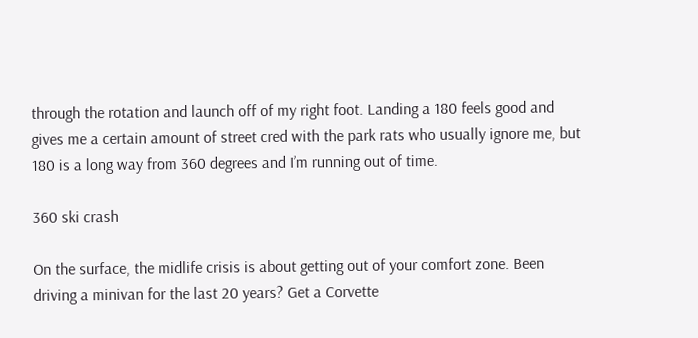through the rotation and launch off of my right foot. Landing a 180 feels good and gives me a certain amount of street cred with the park rats who usually ignore me, but 180 is a long way from 360 degrees and I’m running out of time.

360 ski crash

On the surface, the midlife crisis is about getting out of your comfort zone. Been driving a minivan for the last 20 years? Get a Corvette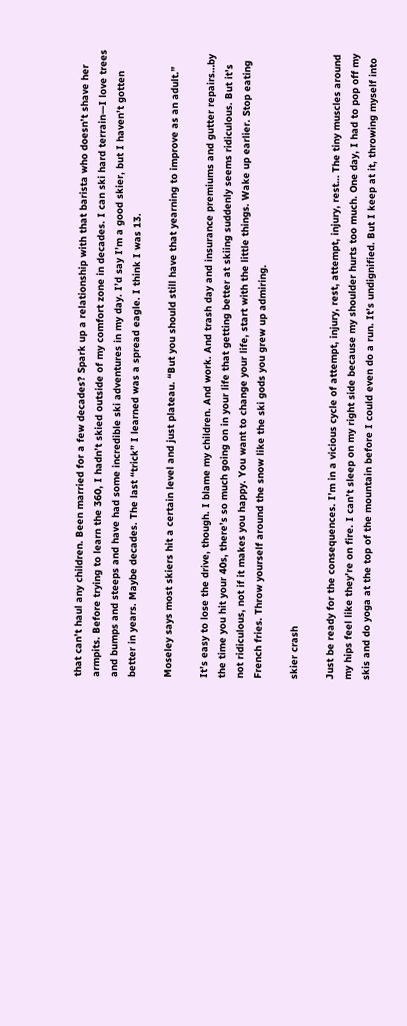that can’t haul any children. Been married for a few decades? Spark up a relationship with that barista who doesn’t shave her armpits. Before trying to learn the 360, I hadn’t skied outside of my comfort zone in decades. I can ski hard terrain—I love trees and bumps and steeps and have had some incredible ski adventures in my day. I’d say I’m a good skier, but I haven’t gotten better in years. Maybe decades. The last “trick” I learned was a spread eagle. I think I was 13.

Moseley says most skiers hit a certain level and just plateau. “But you should still have that yearning to improve as an adult.”

It’s easy to lose the drive, though. I blame my children. And work. And trash day and insurance premiums and gutter repairs…by the time you hit your 40s, there’s so much going on in your life that getting better at skiing suddenly seems ridiculous. But it’s not ridiculous, not if it makes you happy. You want to change your life, start with the little things. Wake up earlier. Stop eating French fries. Throw yourself around the snow like the ski gods you grew up admiring.

skier crash

Just be ready for the consequences. I’m in a vicious cycle of attempt, injury, rest, attempt, injury, rest… The tiny muscles around my hips feel like they’re on fire. I can’t sleep on my right side because my shoulder hurts too much. One day, I had to pop off my skis and do yoga at the top of the mountain before I could even do a run. It’s undignified. But I keep at it, throwing myself into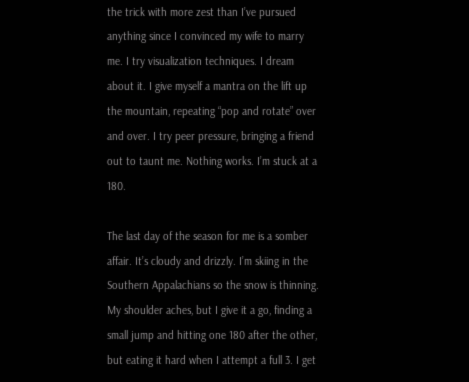the trick with more zest than I’ve pursued anything since I convinced my wife to marry me. I try visualization techniques. I dream about it. I give myself a mantra on the lift up the mountain, repeating “pop and rotate” over and over. I try peer pressure, bringing a friend out to taunt me. Nothing works. I’m stuck at a 180.

The last day of the season for me is a somber affair. It’s cloudy and drizzly. I’m skiing in the Southern Appalachians so the snow is thinning. My shoulder aches, but I give it a go, finding a small jump and hitting one 180 after the other, but eating it hard when I attempt a full 3. I get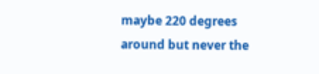maybe 220 degrees around but never the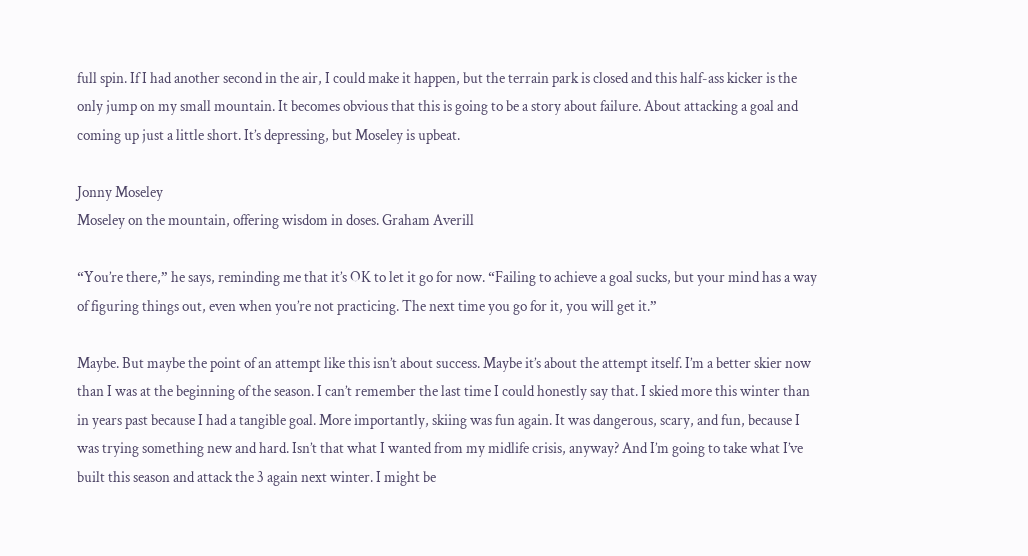full spin. If I had another second in the air, I could make it happen, but the terrain park is closed and this half-ass kicker is the only jump on my small mountain. It becomes obvious that this is going to be a story about failure. About attacking a goal and coming up just a little short. It’s depressing, but Moseley is upbeat.

Jonny Moseley
Moseley on the mountain, offering wisdom in doses. Graham Averill

“You’re there,” he says, reminding me that it’s OK to let it go for now. “Failing to achieve a goal sucks, but your mind has a way of figuring things out, even when you’re not practicing. The next time you go for it, you will get it.”

Maybe. But maybe the point of an attempt like this isn’t about success. Maybe it’s about the attempt itself. I’m a better skier now than I was at the beginning of the season. I can’t remember the last time I could honestly say that. I skied more this winter than in years past because I had a tangible goal. More importantly, skiing was fun again. It was dangerous, scary, and fun, because I was trying something new and hard. Isn’t that what I wanted from my midlife crisis, anyway? And I’m going to take what I’ve built this season and attack the 3 again next winter. I might be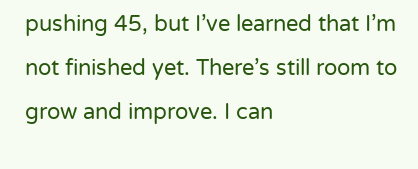pushing 45, but I’ve learned that I’m not finished yet. There’s still room to grow and improve. I can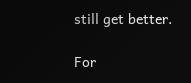still get better.

For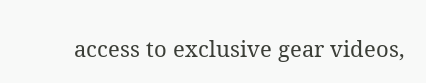access to exclusive gear videos,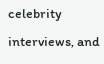celebrity interviews, and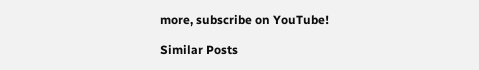more, subscribe on YouTube!

Similar Posts